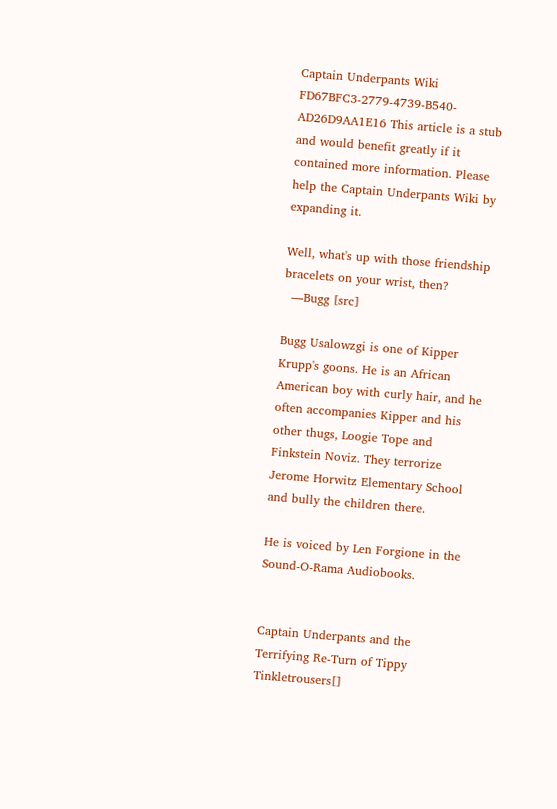Captain Underpants Wiki
FD67BFC3-2779-4739-B540-AD26D9AA1E16 This article is a stub and would benefit greatly if it contained more information. Please help the Captain Underpants Wiki by expanding it.

Well, what's up with those friendship bracelets on your wrist, then?
  —Bugg [src]

Bugg Usalowzgi is one of Kipper Krupp's goons. He is an African American boy with curly hair, and he often accompanies Kipper and his other thugs, Loogie Tope and Finkstein Noviz. They terrorize Jerome Horwitz Elementary School and bully the children there.

He is voiced by Len Forgione in the Sound-O-Rama Audiobooks.


Captain Underpants and the Terrifying Re-Turn of Tippy Tinkletrousers[]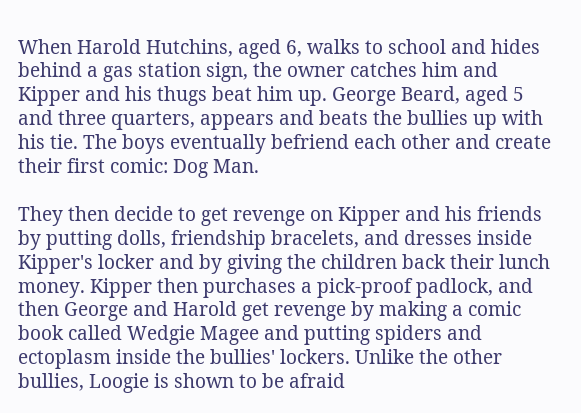When Harold Hutchins, aged 6, walks to school and hides behind a gas station sign, the owner catches him and Kipper and his thugs beat him up. George Beard, aged 5 and three quarters, appears and beats the bullies up with his tie. The boys eventually befriend each other and create their first comic: Dog Man.

They then decide to get revenge on Kipper and his friends by putting dolls, friendship bracelets, and dresses inside Kipper's locker and by giving the children back their lunch money. Kipper then purchases a pick-proof padlock, and then George and Harold get revenge by making a comic book called Wedgie Magee and putting spiders and ectoplasm inside the bullies' lockers. Unlike the other bullies, Loogie is shown to be afraid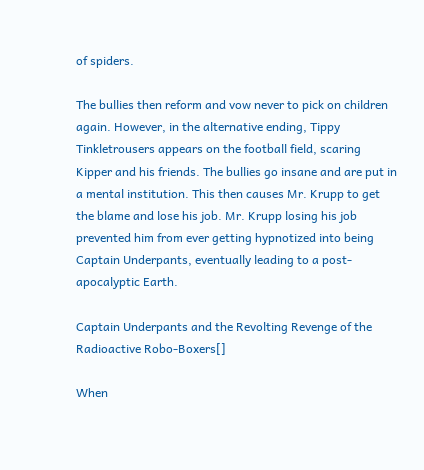of spiders.

The bullies then reform and vow never to pick on children again. However, in the alternative ending, Tippy Tinkletrousers appears on the football field, scaring Kipper and his friends. The bullies go insane and are put in a mental institution. This then causes Mr. Krupp to get the blame and lose his job. Mr. Krupp losing his job prevented him from ever getting hypnotized into being Captain Underpants, eventually leading to a post-apocalyptic Earth.

Captain Underpants and the Revolting Revenge of the Radioactive Robo-Boxers[]

When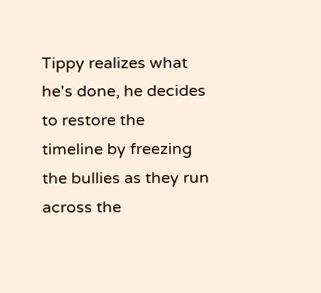Tippy realizes what he's done, he decides to restore the timeline by freezing the bullies as they run across the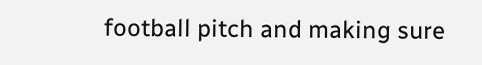football pitch and making sure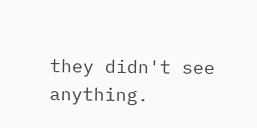they didn't see anything.